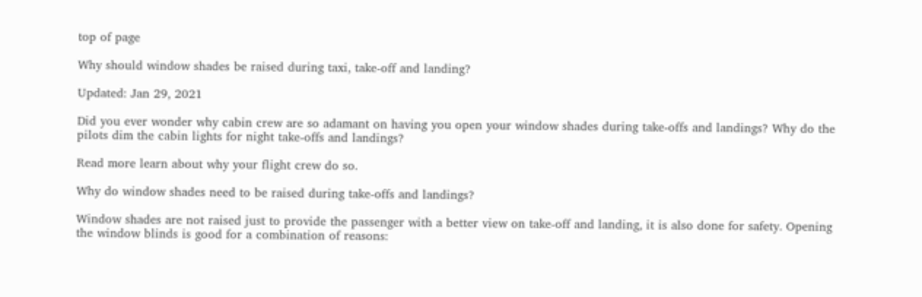top of page

Why should window shades be raised during taxi, take-off and landing?

Updated: Jan 29, 2021

Did you ever wonder why cabin crew are so adamant on having you open your window shades during take-offs and landings? Why do the pilots dim the cabin lights for night take-offs and landings?

Read more learn about why your flight crew do so.

Why do window shades need to be raised during take-offs and landings?

Window shades are not raised just to provide the passenger with a better view on take-off and landing, it is also done for safety. Opening the window blinds is good for a combination of reasons: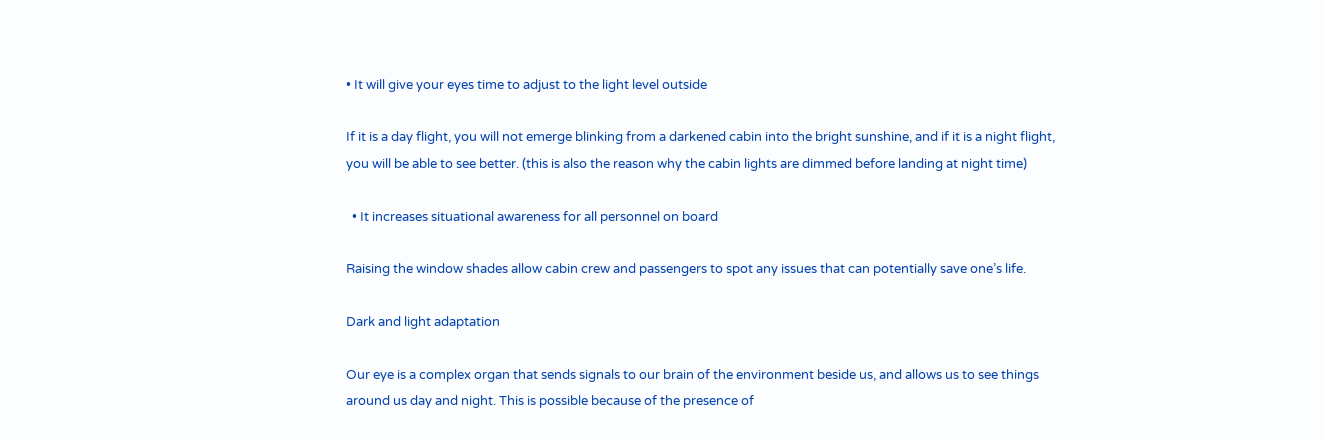• It will give your eyes time to adjust to the light level outside

If it is a day flight, you will not emerge blinking from a darkened cabin into the bright sunshine, and if it is a night flight, you will be able to see better. (this is also the reason why the cabin lights are dimmed before landing at night time)

  • It increases situational awareness for all personnel on board

Raising the window shades allow cabin crew and passengers to spot any issues that can potentially save one’s life.

Dark and light adaptation

Our eye is a complex organ that sends signals to our brain of the environment beside us, and allows us to see things around us day and night. This is possible because of the presence of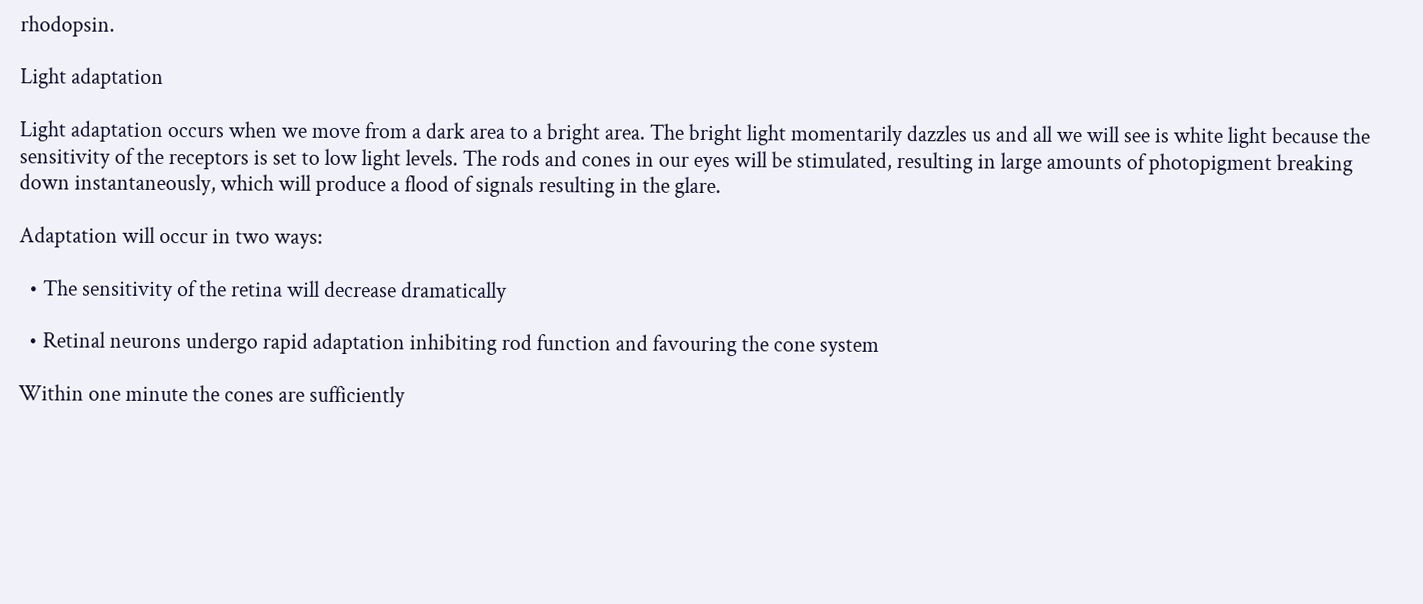rhodopsin.

Light adaptation

Light adaptation occurs when we move from a dark area to a bright area. The bright light momentarily dazzles us and all we will see is white light because the sensitivity of the receptors is set to low light levels. The rods and cones in our eyes will be stimulated, resulting in large amounts of photopigment breaking down instantaneously, which will produce a flood of signals resulting in the glare.

Adaptation will occur in two ways:

  • The sensitivity of the retina will decrease dramatically

  • Retinal neurons undergo rapid adaptation inhibiting rod function and favouring the cone system

Within one minute the cones are sufficiently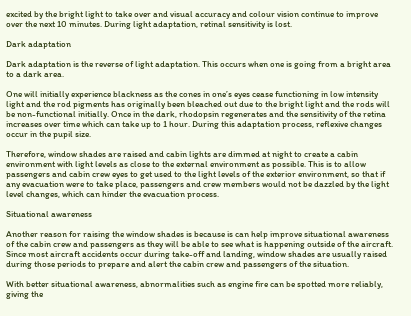excited by the bright light to take over and visual accuracy and colour vision continue to improve over the next 10 minutes. During light adaptation, retinal sensitivity is lost.

Dark adaptation

Dark adaptation is the reverse of light adaptation. This occurs when one is going from a bright area to a dark area.

One will initially experience blackness as the cones in one’s eyes cease functioning in low intensity light and the rod pigments has originally been bleached out due to the bright light and the rods will be non-functional initially. Once in the dark, rhodopsin regenerates and the sensitivity of the retina increases over time which can take up to 1 hour. During this adaptation process, reflexive changes occur in the pupil size.

Therefore, window shades are raised and cabin lights are dimmed at night to create a cabin environment with light levels as close to the external environment as possible. This is to allow passengers and cabin crew eyes to get used to the light levels of the exterior environment, so that if any evacuation were to take place, passengers and crew members would not be dazzled by the light level changes, which can hinder the evacuation process.

Situational awareness

Another reason for raising the window shades is because is can help improve situational awareness of the cabin crew and passengers as they will be able to see what is happening outside of the aircraft. Since most aircraft accidents occur during take-off and landing, window shades are usually raised during those periods to prepare and alert the cabin crew and passengers of the situation.

With better situational awareness, abnormalities such as engine fire can be spotted more reliably, giving the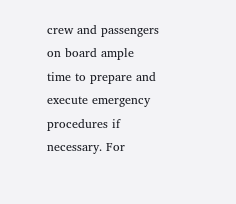crew and passengers on board ample time to prepare and execute emergency procedures if necessary. For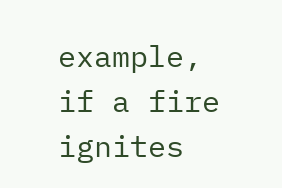example, if a fire ignites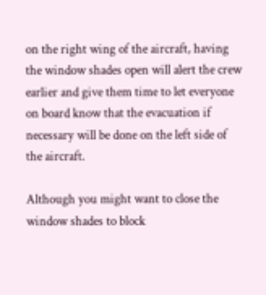on the right wing of the aircraft, having the window shades open will alert the crew earlier and give them time to let everyone on board know that the evacuation if necessary will be done on the left side of the aircraft.

Although you might want to close the window shades to block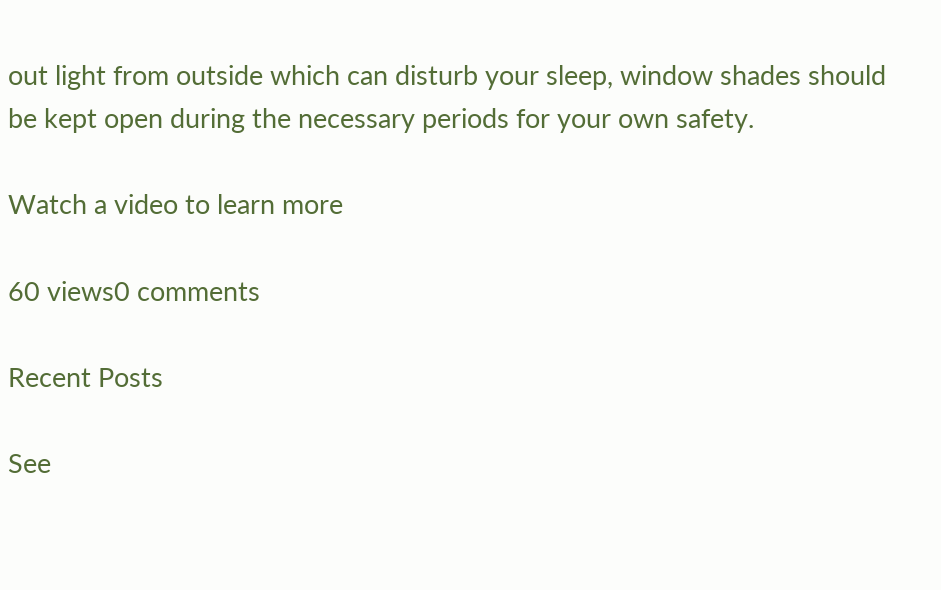out light from outside which can disturb your sleep, window shades should be kept open during the necessary periods for your own safety.

Watch a video to learn more

60 views0 comments

Recent Posts

See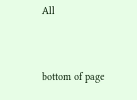All


bottom of page